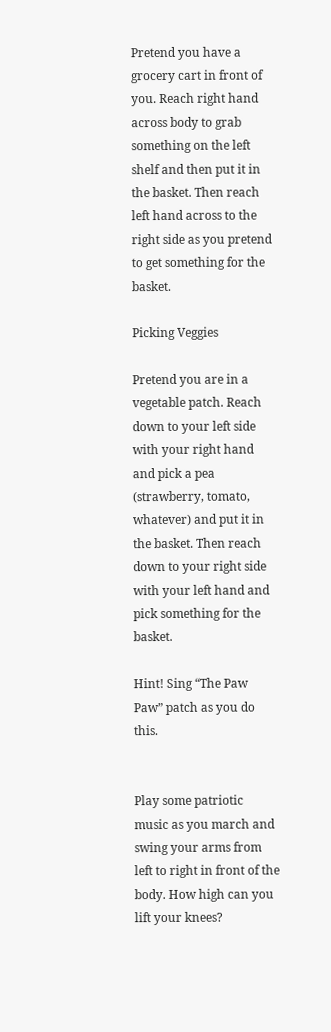Pretend you have a grocery cart in front of you. Reach right hand across body to grab something on the left shelf and then put it in the basket. Then reach left hand across to the right side as you pretend to get something for the basket.

Picking Veggies

Pretend you are in a vegetable patch. Reach down to your left side with your right hand and pick a pea (strawberry, tomato, whatever) and put it in the basket. Then reach down to your right side with your left hand and pick something for the basket.

Hint! Sing “The Paw Paw” patch as you do this.


Play some patriotic music as you march and swing your arms from left to right in front of the body. How high can you lift your knees?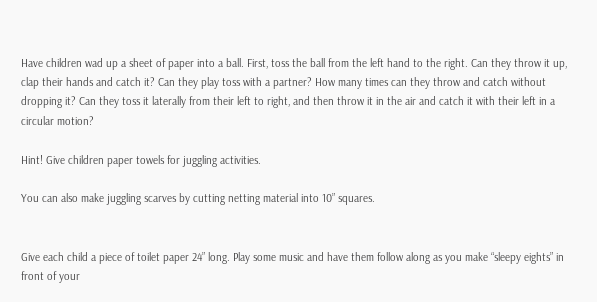Have children wad up a sheet of paper into a ball. First, toss the ball from the left hand to the right. Can they throw it up, clap their hands and catch it? Can they play toss with a partner? How many times can they throw and catch without dropping it? Can they toss it laterally from their left to right, and then throw it in the air and catch it with their left in a circular motion?

Hint! Give children paper towels for juggling activities.

You can also make juggling scarves by cutting netting material into 10” squares.


Give each child a piece of toilet paper 24” long. Play some music and have them follow along as you make “sleepy eights” in front of your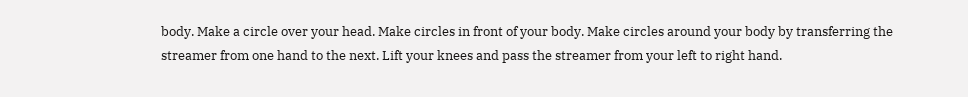body. Make a circle over your head. Make circles in front of your body. Make circles around your body by transferring the streamer from one hand to the next. Lift your knees and pass the streamer from your left to right hand.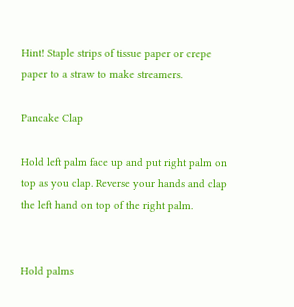Hint! Staple strips of tissue paper or crepe paper to a straw to make streamers.

Pancake Clap

Hold left palm face up and put right palm on top as you clap. Reverse your hands and clap the left hand on top of the right palm.


Hold palms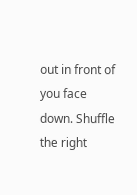out in front of you face down. Shuffle the right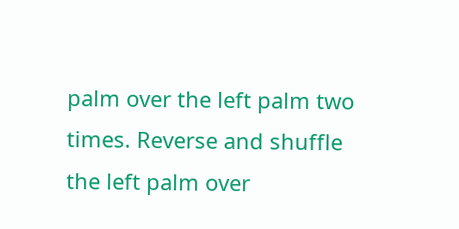palm over the left palm two times. Reverse and shuffle the left palm over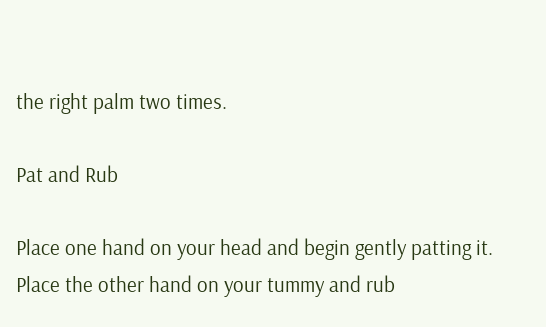the right palm two times.

Pat and Rub

Place one hand on your head and begin gently patting it. Place the other hand on your tummy and rub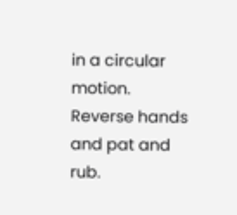in a circular motion. Reverse hands and pat and rub.